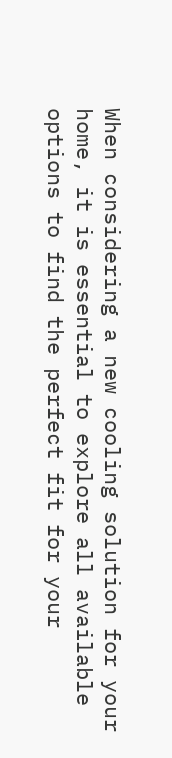When considering a new cooling solution for your home, it is essential to explore all available options to find the perfect fit for your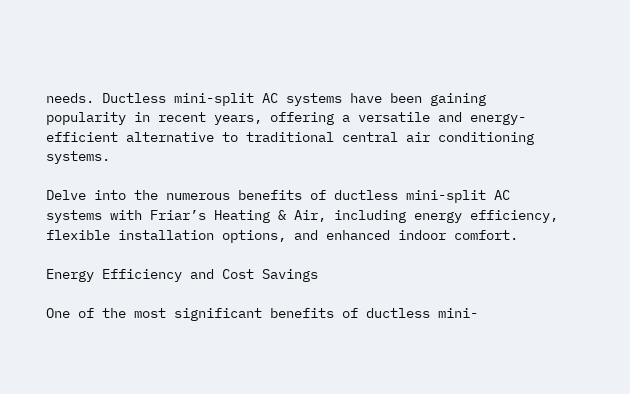needs. Ductless mini-split AC systems have been gaining popularity in recent years, offering a versatile and energy-efficient alternative to traditional central air conditioning systems.

Delve into the numerous benefits of ductless mini-split AC systems with Friar’s Heating & Air, including energy efficiency, flexible installation options, and enhanced indoor comfort.

Energy Efficiency and Cost Savings

One of the most significant benefits of ductless mini-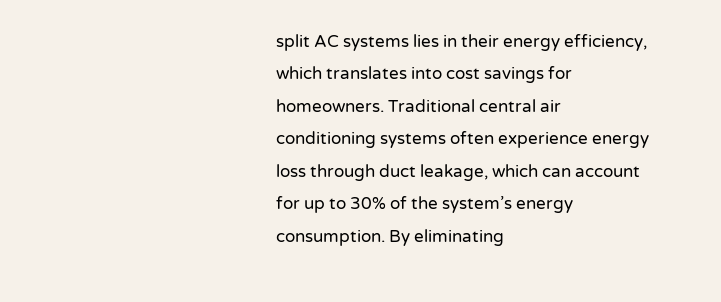split AC systems lies in their energy efficiency, which translates into cost savings for homeowners. Traditional central air conditioning systems often experience energy loss through duct leakage, which can account for up to 30% of the system’s energy consumption. By eliminating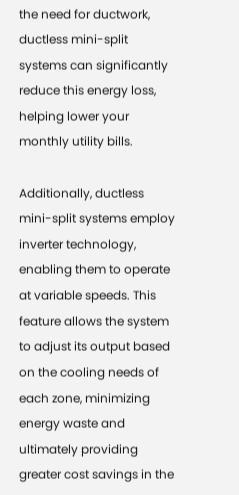the need for ductwork, ductless mini-split systems can significantly reduce this energy loss, helping lower your monthly utility bills.

Additionally, ductless mini-split systems employ inverter technology, enabling them to operate at variable speeds. This feature allows the system to adjust its output based on the cooling needs of each zone, minimizing energy waste and ultimately providing greater cost savings in the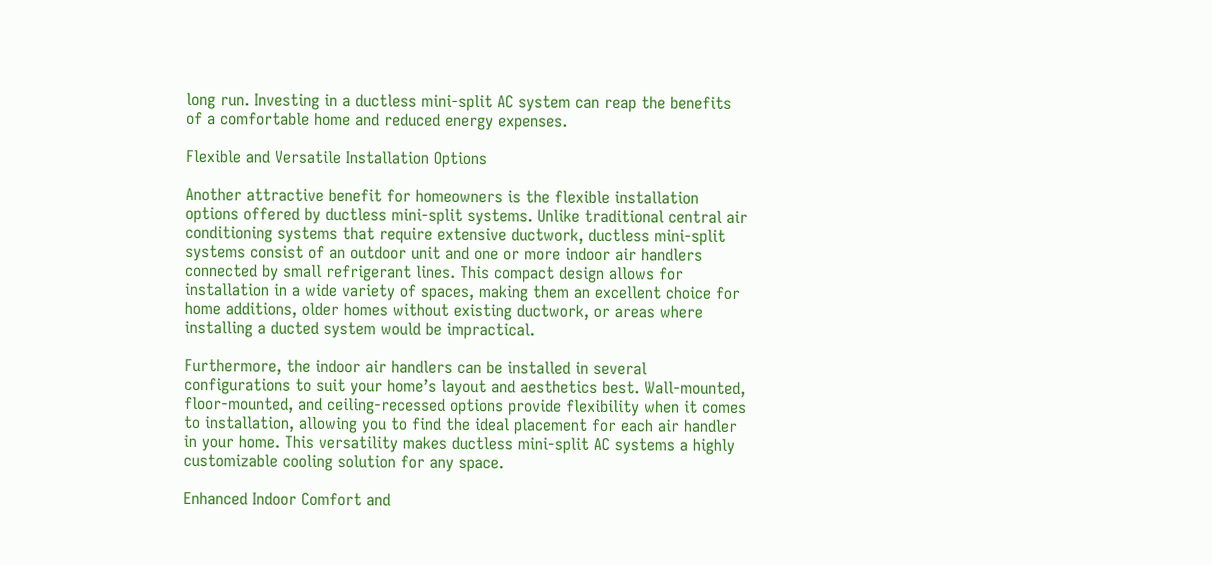long run. Investing in a ductless mini-split AC system can reap the benefits of a comfortable home and reduced energy expenses.

Flexible and Versatile Installation Options

Another attractive benefit for homeowners is the flexible installation options offered by ductless mini-split systems. Unlike traditional central air conditioning systems that require extensive ductwork, ductless mini-split systems consist of an outdoor unit and one or more indoor air handlers connected by small refrigerant lines. This compact design allows for installation in a wide variety of spaces, making them an excellent choice for home additions, older homes without existing ductwork, or areas where installing a ducted system would be impractical.

Furthermore, the indoor air handlers can be installed in several configurations to suit your home’s layout and aesthetics best. Wall-mounted, floor-mounted, and ceiling-recessed options provide flexibility when it comes to installation, allowing you to find the ideal placement for each air handler in your home. This versatility makes ductless mini-split AC systems a highly customizable cooling solution for any space.

Enhanced Indoor Comfort and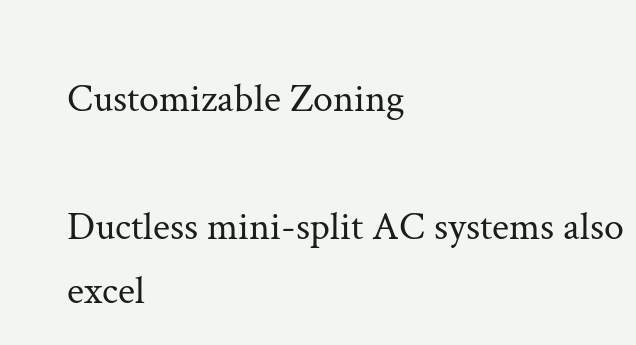Customizable Zoning

Ductless mini-split AC systems also excel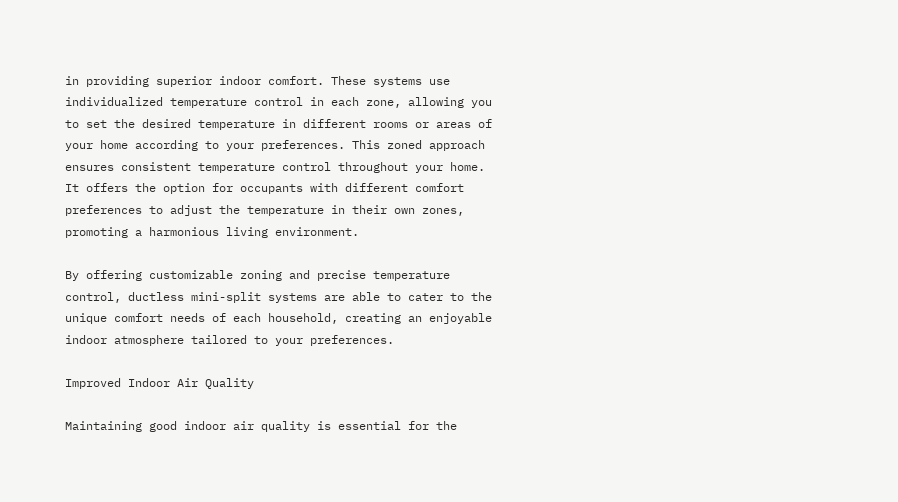in providing superior indoor comfort. These systems use individualized temperature control in each zone, allowing you to set the desired temperature in different rooms or areas of your home according to your preferences. This zoned approach ensures consistent temperature control throughout your home. It offers the option for occupants with different comfort preferences to adjust the temperature in their own zones, promoting a harmonious living environment.

By offering customizable zoning and precise temperature control, ductless mini-split systems are able to cater to the unique comfort needs of each household, creating an enjoyable indoor atmosphere tailored to your preferences.

Improved Indoor Air Quality

Maintaining good indoor air quality is essential for the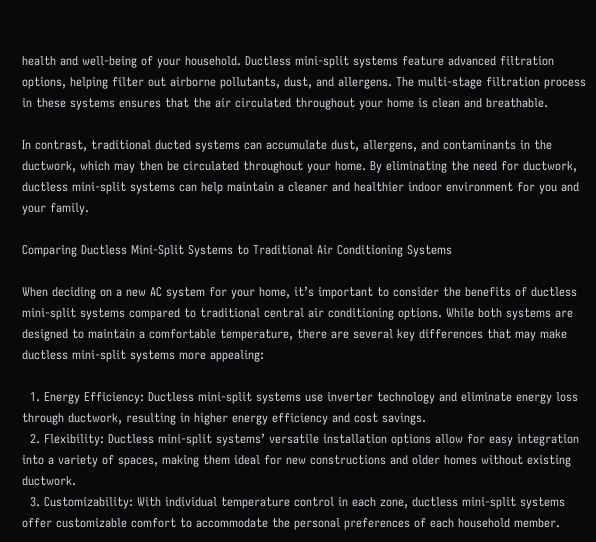health and well-being of your household. Ductless mini-split systems feature advanced filtration options, helping filter out airborne pollutants, dust, and allergens. The multi-stage filtration process in these systems ensures that the air circulated throughout your home is clean and breathable.

In contrast, traditional ducted systems can accumulate dust, allergens, and contaminants in the ductwork, which may then be circulated throughout your home. By eliminating the need for ductwork, ductless mini-split systems can help maintain a cleaner and healthier indoor environment for you and your family.

Comparing Ductless Mini-Split Systems to Traditional Air Conditioning Systems

When deciding on a new AC system for your home, it’s important to consider the benefits of ductless mini-split systems compared to traditional central air conditioning options. While both systems are designed to maintain a comfortable temperature, there are several key differences that may make ductless mini-split systems more appealing:

  1. Energy Efficiency: Ductless mini-split systems use inverter technology and eliminate energy loss through ductwork, resulting in higher energy efficiency and cost savings.
  2. Flexibility: Ductless mini-split systems’ versatile installation options allow for easy integration into a variety of spaces, making them ideal for new constructions and older homes without existing ductwork.
  3. Customizability: With individual temperature control in each zone, ductless mini-split systems offer customizable comfort to accommodate the personal preferences of each household member.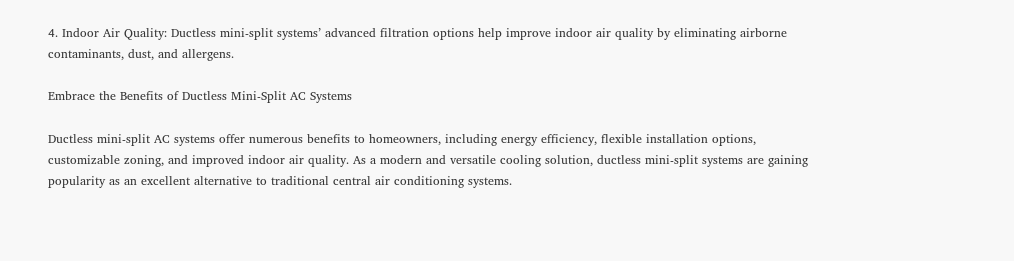4. Indoor Air Quality: Ductless mini-split systems’ advanced filtration options help improve indoor air quality by eliminating airborne contaminants, dust, and allergens.

Embrace the Benefits of Ductless Mini-Split AC Systems

Ductless mini-split AC systems offer numerous benefits to homeowners, including energy efficiency, flexible installation options, customizable zoning, and improved indoor air quality. As a modern and versatile cooling solution, ductless mini-split systems are gaining popularity as an excellent alternative to traditional central air conditioning systems.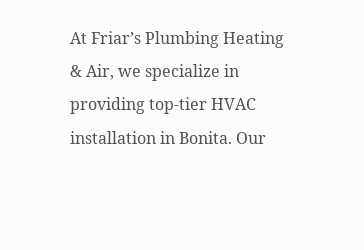At Friar’s Plumbing Heating & Air, we specialize in providing top-tier HVAC installation in Bonita. Our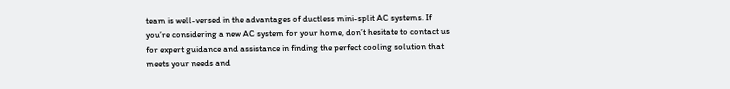team is well-versed in the advantages of ductless mini-split AC systems. If you’re considering a new AC system for your home, don’t hesitate to contact us for expert guidance and assistance in finding the perfect cooling solution that meets your needs and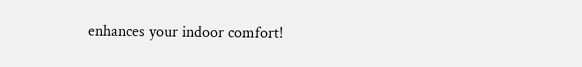enhances your indoor comfort!